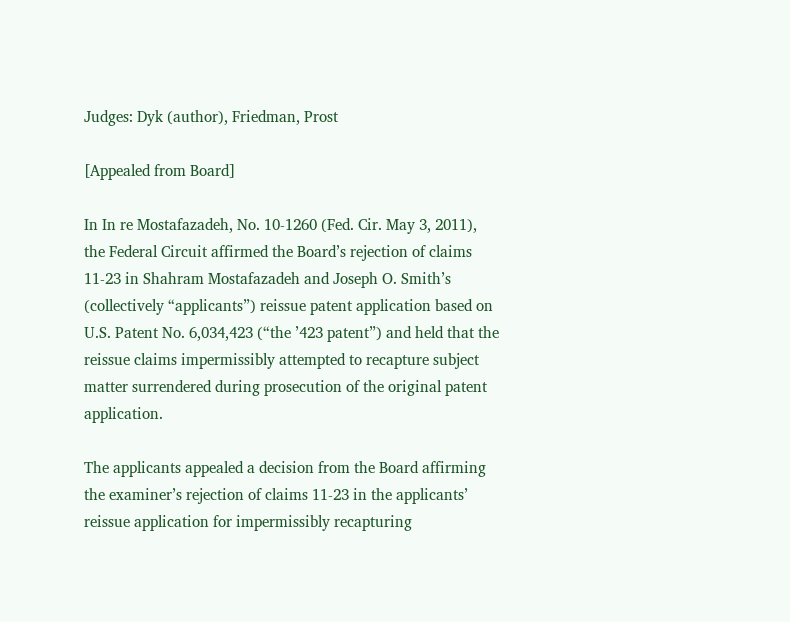Judges: Dyk (author), Friedman, Prost

[Appealed from Board]

In In re Mostafazadeh, No. 10-1260 (Fed. Cir. May 3, 2011), the Federal Circuit affirmed the Board’s rejection of claims 11-23 in Shahram Mostafazadeh and Joseph O. Smith’s (collectively “applicants”) reissue patent application based on U.S. Patent No. 6,034,423 (“the ’423 patent”) and held that the reissue claims impermissibly attempted to recapture subject matter surrendered during prosecution of the original patent application.

The applicants appealed a decision from the Board affirming the examiner’s rejection of claims 11-23 in the applicants’ reissue application for impermissibly recapturing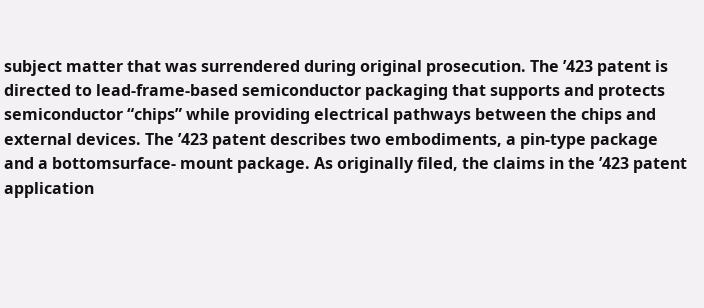subject matter that was surrendered during original prosecution. The ’423 patent is directed to lead-frame-based semiconductor packaging that supports and protects semiconductor “chips” while providing electrical pathways between the chips and external devices. The ’423 patent describes two embodiments, a pin-type package and a bottomsurface- mount package. As originally filed, the claims in the ’423 patent application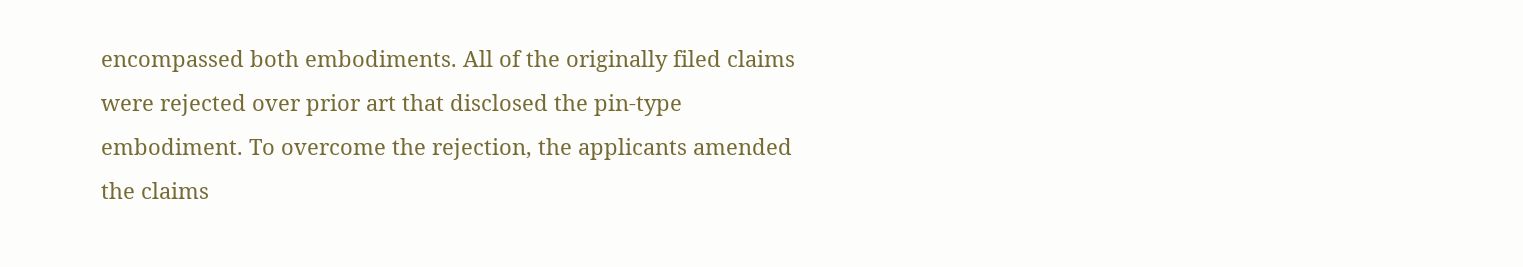encompassed both embodiments. All of the originally filed claims were rejected over prior art that disclosed the pin-type embodiment. To overcome the rejection, the applicants amended the claims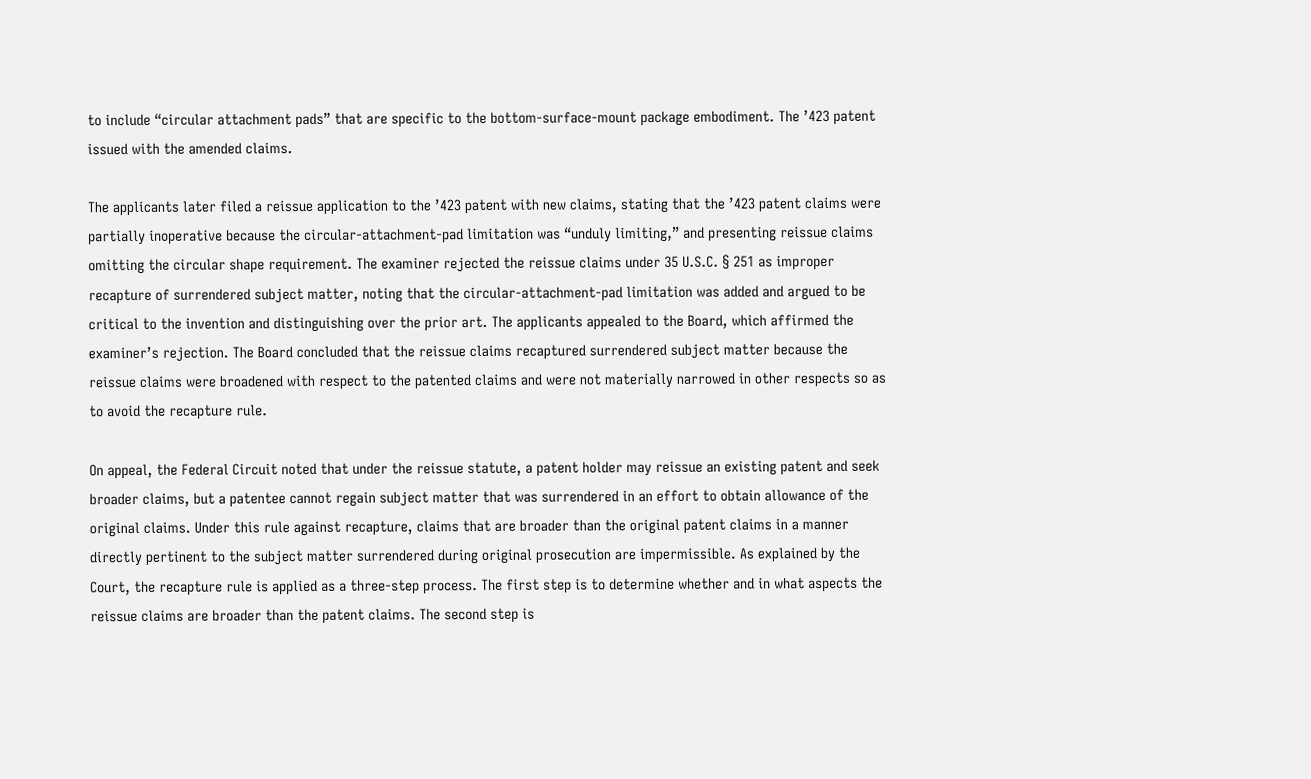to include “circular attachment pads” that are specific to the bottom-surface-mount package embodiment. The ’423 patent issued with the amended claims.

The applicants later filed a reissue application to the ’423 patent with new claims, stating that the ’423 patent claims were partially inoperative because the circular-attachment-pad limitation was “unduly limiting,” and presenting reissue claims omitting the circular shape requirement. The examiner rejected the reissue claims under 35 U.S.C. § 251 as improper recapture of surrendered subject matter, noting that the circular-attachment-pad limitation was added and argued to be critical to the invention and distinguishing over the prior art. The applicants appealed to the Board, which affirmed the examiner’s rejection. The Board concluded that the reissue claims recaptured surrendered subject matter because the reissue claims were broadened with respect to the patented claims and were not materially narrowed in other respects so as to avoid the recapture rule.

On appeal, the Federal Circuit noted that under the reissue statute, a patent holder may reissue an existing patent and seek broader claims, but a patentee cannot regain subject matter that was surrendered in an effort to obtain allowance of the original claims. Under this rule against recapture, claims that are broader than the original patent claims in a manner directly pertinent to the subject matter surrendered during original prosecution are impermissible. As explained by the Court, the recapture rule is applied as a three-step process. The first step is to determine whether and in what aspects the reissue claims are broader than the patent claims. The second step is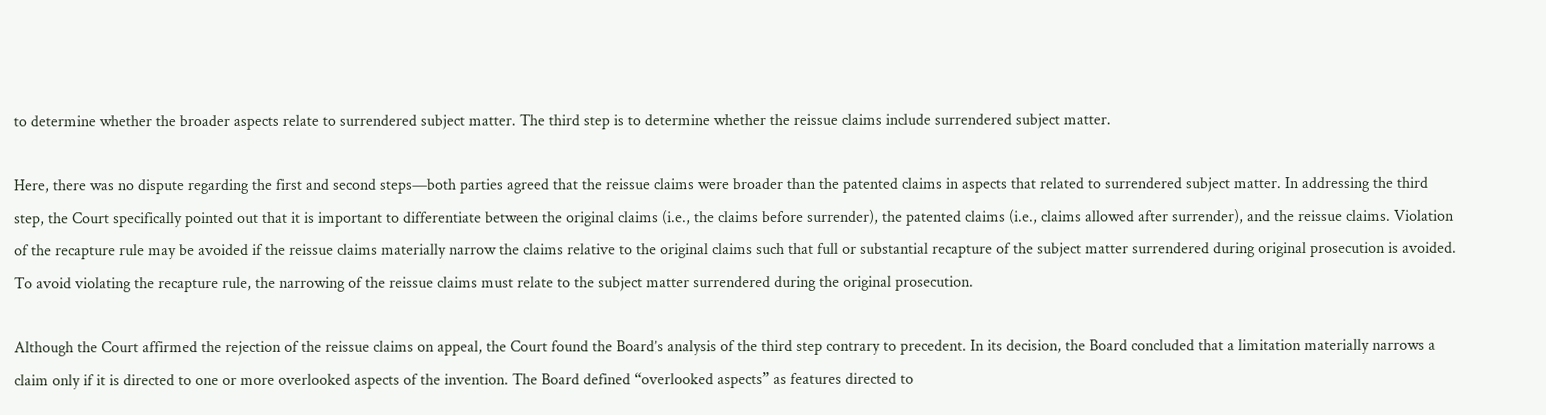to determine whether the broader aspects relate to surrendered subject matter. The third step is to determine whether the reissue claims include surrendered subject matter.

Here, there was no dispute regarding the first and second steps—both parties agreed that the reissue claims were broader than the patented claims in aspects that related to surrendered subject matter. In addressing the third step, the Court specifically pointed out that it is important to differentiate between the original claims (i.e., the claims before surrender), the patented claims (i.e., claims allowed after surrender), and the reissue claims. Violation of the recapture rule may be avoided if the reissue claims materially narrow the claims relative to the original claims such that full or substantial recapture of the subject matter surrendered during original prosecution is avoided. To avoid violating the recapture rule, the narrowing of the reissue claims must relate to the subject matter surrendered during the original prosecution.

Although the Court affirmed the rejection of the reissue claims on appeal, the Court found the Board’s analysis of the third step contrary to precedent. In its decision, the Board concluded that a limitation materially narrows a claim only if it is directed to one or more overlooked aspects of the invention. The Board defined “overlooked aspects” as features directed to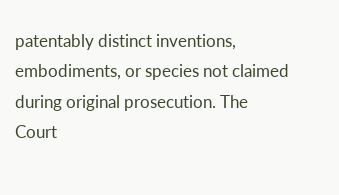patentably distinct inventions, embodiments, or species not claimed during original prosecution. The Court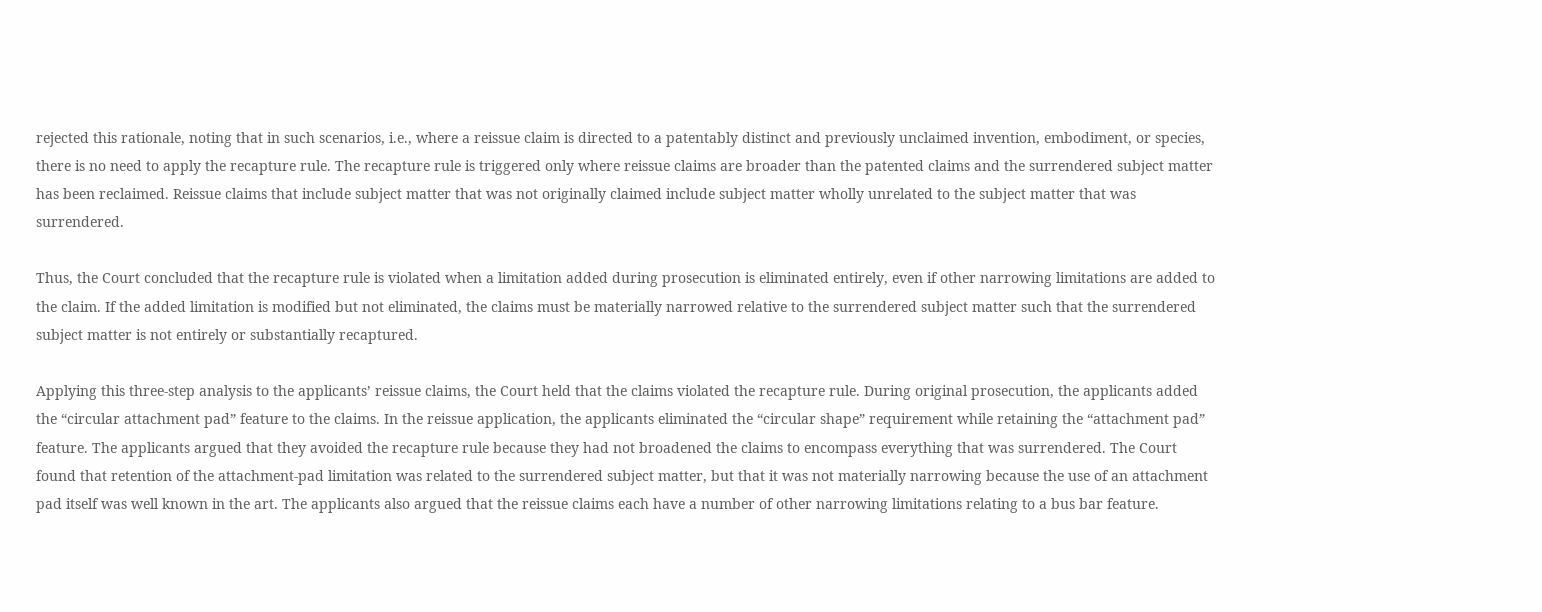rejected this rationale, noting that in such scenarios, i.e., where a reissue claim is directed to a patentably distinct and previously unclaimed invention, embodiment, or species, there is no need to apply the recapture rule. The recapture rule is triggered only where reissue claims are broader than the patented claims and the surrendered subject matter has been reclaimed. Reissue claims that include subject matter that was not originally claimed include subject matter wholly unrelated to the subject matter that was surrendered.

Thus, the Court concluded that the recapture rule is violated when a limitation added during prosecution is eliminated entirely, even if other narrowing limitations are added to the claim. If the added limitation is modified but not eliminated, the claims must be materially narrowed relative to the surrendered subject matter such that the surrendered subject matter is not entirely or substantially recaptured.

Applying this three-step analysis to the applicants’ reissue claims, the Court held that the claims violated the recapture rule. During original prosecution, the applicants added the “circular attachment pad” feature to the claims. In the reissue application, the applicants eliminated the “circular shape” requirement while retaining the “attachment pad” feature. The applicants argued that they avoided the recapture rule because they had not broadened the claims to encompass everything that was surrendered. The Court found that retention of the attachment-pad limitation was related to the surrendered subject matter, but that it was not materially narrowing because the use of an attachment pad itself was well known in the art. The applicants also argued that the reissue claims each have a number of other narrowing limitations relating to a bus bar feature.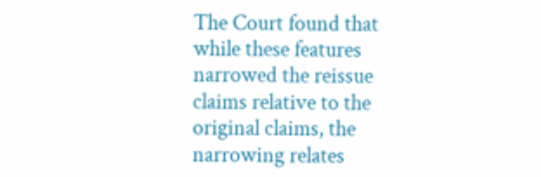The Court found that while these features narrowed the reissue claims relative to the original claims, the narrowing relates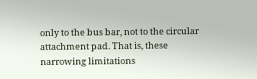only to the bus bar, not to the circular attachment pad. That is, these narrowing limitations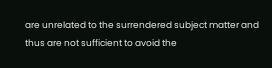are unrelated to the surrendered subject matter and thus are not sufficient to avoid the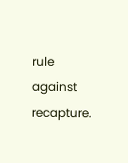rule against recapture.